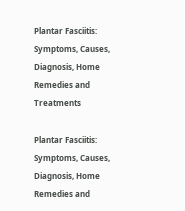Plantar Fasciitis: Symptoms, Causes, Diagnosis, Home Remedies and Treatments

Plantar Fasciitis: Symptoms, Causes, Diagnosis, Home Remedies and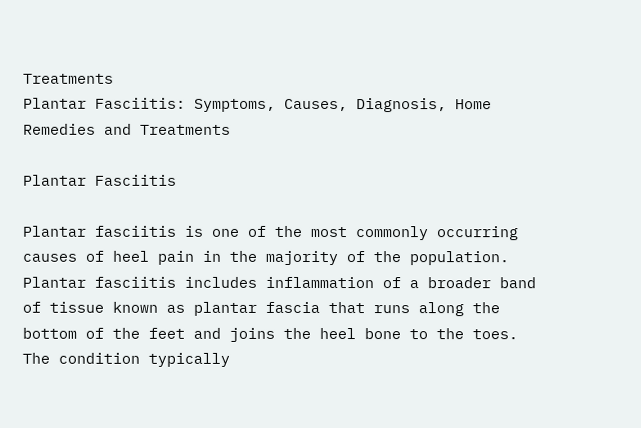Treatments
Plantar Fasciitis: Symptoms, Causes, Diagnosis, Home Remedies and Treatments

Plantar Fasciitis

Plantar fasciitis is one of the most commonly occurring causes of heel pain in the majority of the population. Plantar fasciitis includes inflammation of a broader band of tissue known as plantar fascia that runs along the bottom of the feet and joins the heel bone to the toes. The condition typically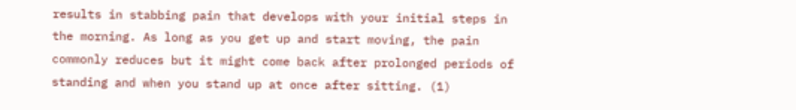results in stabbing pain that develops with your initial steps in the morning. As long as you get up and start moving, the pain commonly reduces but it might come back after prolonged periods of standing and when you stand up at once after sitting. (1)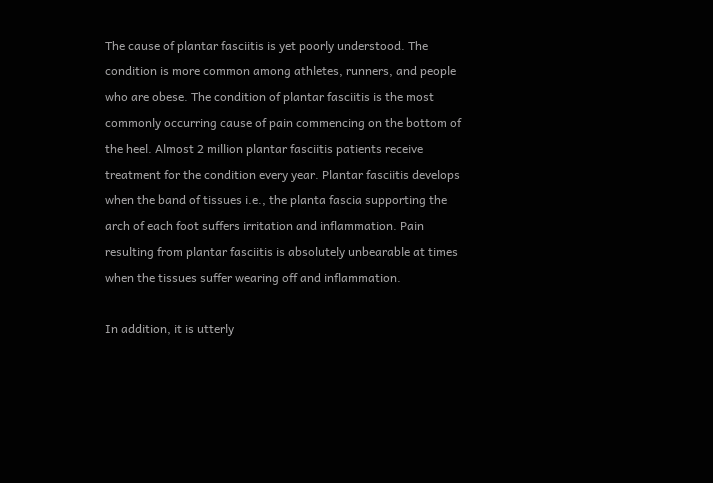The cause of plantar fasciitis is yet poorly understood. The condition is more common among athletes, runners, and people who are obese. The condition of plantar fasciitis is the most commonly occurring cause of pain commencing on the bottom of the heel. Almost 2 million plantar fasciitis patients receive treatment for the condition every year. Plantar fasciitis develops when the band of tissues i.e., the planta fascia supporting the arch of each foot suffers irritation and inflammation. Pain resulting from plantar fasciitis is absolutely unbearable at times when the tissues suffer wearing off and inflammation.

In addition, it is utterly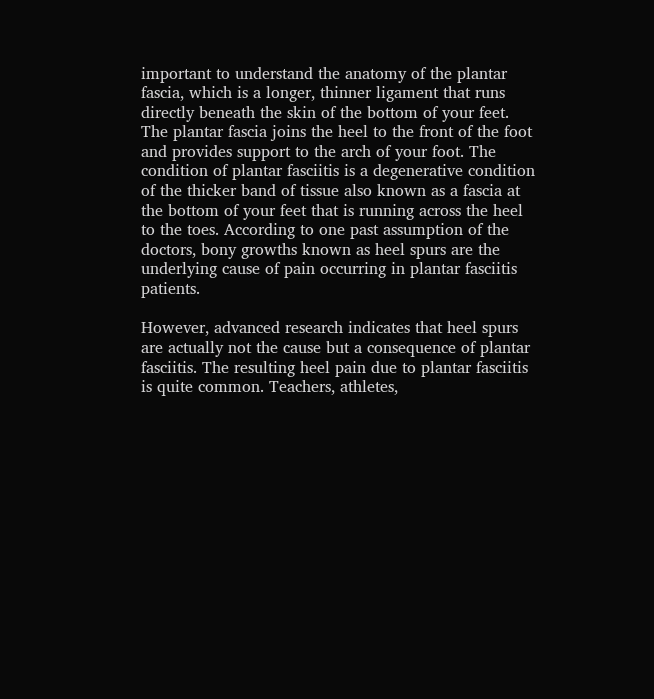important to understand the anatomy of the plantar fascia, which is a longer, thinner ligament that runs directly beneath the skin of the bottom of your feet. The plantar fascia joins the heel to the front of the foot and provides support to the arch of your foot. The condition of plantar fasciitis is a degenerative condition of the thicker band of tissue also known as a fascia at the bottom of your feet that is running across the heel to the toes. According to one past assumption of the doctors, bony growths known as heel spurs are the underlying cause of pain occurring in plantar fasciitis patients.

However, advanced research indicates that heel spurs are actually not the cause but a consequence of plantar fasciitis. The resulting heel pain due to plantar fasciitis is quite common. Teachers, athletes,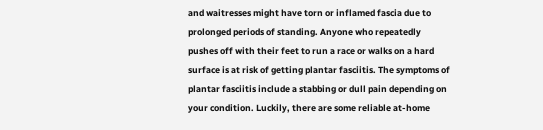and waitresses might have torn or inflamed fascia due to prolonged periods of standing. Anyone who repeatedly pushes off with their feet to run a race or walks on a hard surface is at risk of getting plantar fasciitis. The symptoms of plantar fasciitis include a stabbing or dull pain depending on your condition. Luckily, there are some reliable at-home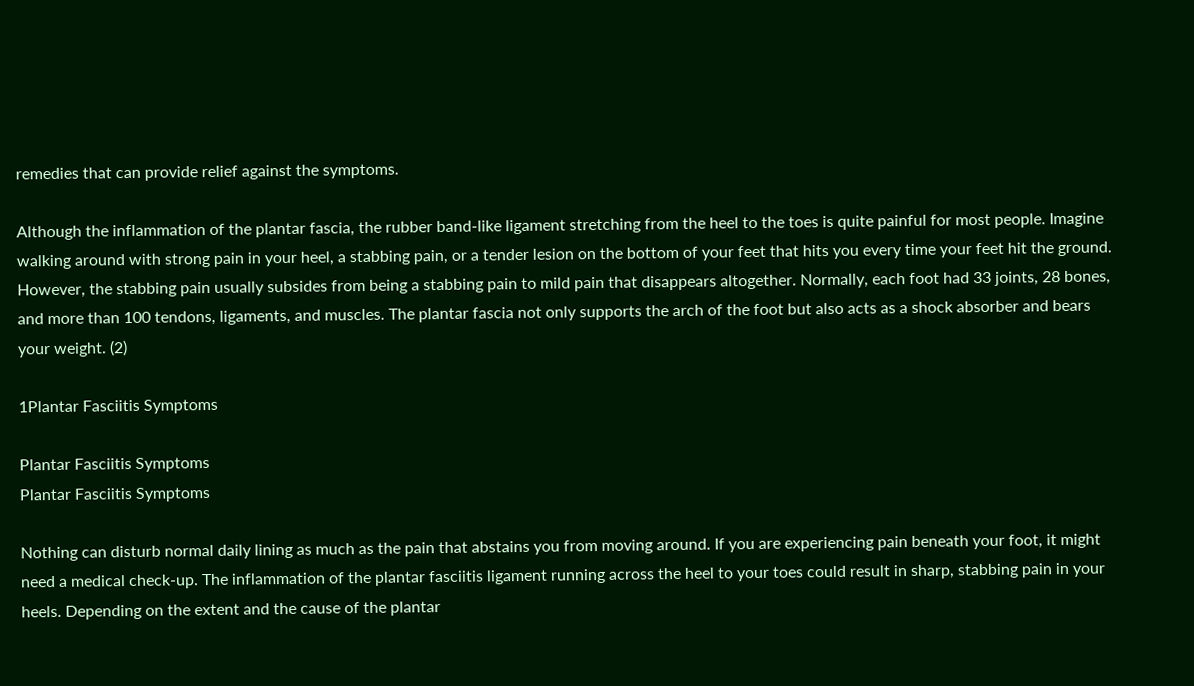remedies that can provide relief against the symptoms.

Although the inflammation of the plantar fascia, the rubber band-like ligament stretching from the heel to the toes is quite painful for most people. Imagine walking around with strong pain in your heel, a stabbing pain, or a tender lesion on the bottom of your feet that hits you every time your feet hit the ground. However, the stabbing pain usually subsides from being a stabbing pain to mild pain that disappears altogether. Normally, each foot had 33 joints, 28 bones, and more than 100 tendons, ligaments, and muscles. The plantar fascia not only supports the arch of the foot but also acts as a shock absorber and bears your weight. (2)

1Plantar Fasciitis Symptoms

Plantar Fasciitis Symptoms
Plantar Fasciitis Symptoms

Nothing can disturb normal daily lining as much as the pain that abstains you from moving around. If you are experiencing pain beneath your foot, it might need a medical check-up. The inflammation of the plantar fasciitis ligament running across the heel to your toes could result in sharp, stabbing pain in your heels. Depending on the extent and the cause of the plantar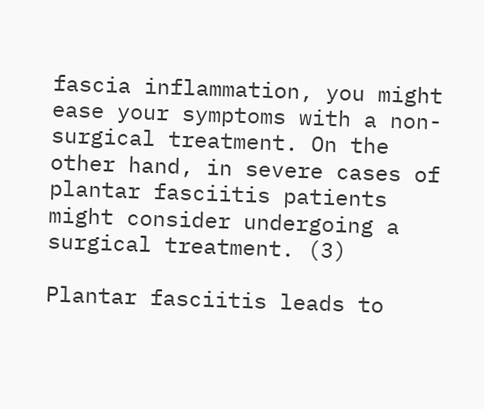fascia inflammation, you might ease your symptoms with a non-surgical treatment. On the other hand, in severe cases of plantar fasciitis patients might consider undergoing a surgical treatment. (3)

Plantar fasciitis leads to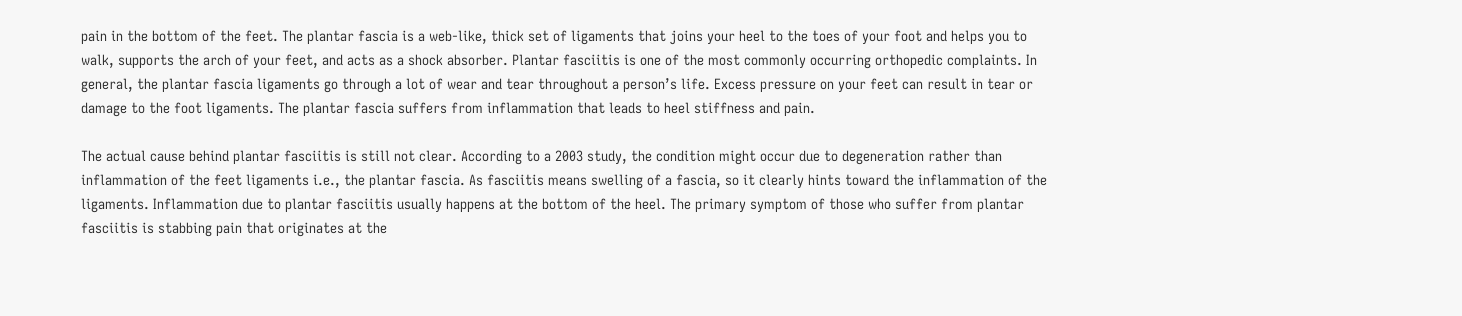pain in the bottom of the feet. The plantar fascia is a web-like, thick set of ligaments that joins your heel to the toes of your foot and helps you to walk, supports the arch of your feet, and acts as a shock absorber. Plantar fasciitis is one of the most commonly occurring orthopedic complaints. In general, the plantar fascia ligaments go through a lot of wear and tear throughout a person’s life. Excess pressure on your feet can result in tear or damage to the foot ligaments. The plantar fascia suffers from inflammation that leads to heel stiffness and pain.

The actual cause behind plantar fasciitis is still not clear. According to a 2003 study, the condition might occur due to degeneration rather than inflammation of the feet ligaments i.e., the plantar fascia. As fasciitis means swelling of a fascia, so it clearly hints toward the inflammation of the ligaments. Inflammation due to plantar fasciitis usually happens at the bottom of the heel. The primary symptom of those who suffer from plantar fasciitis is stabbing pain that originates at the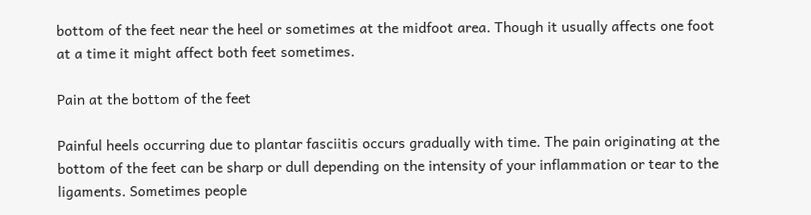bottom of the feet near the heel or sometimes at the midfoot area. Though it usually affects one foot at a time it might affect both feet sometimes.

Pain at the bottom of the feet

Painful heels occurring due to plantar fasciitis occurs gradually with time. The pain originating at the bottom of the feet can be sharp or dull depending on the intensity of your inflammation or tear to the ligaments. Sometimes people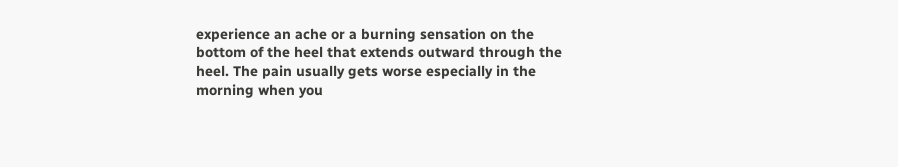experience an ache or a burning sensation on the bottom of the heel that extends outward through the heel. The pain usually gets worse especially in the morning when you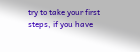try to take your first steps, if you have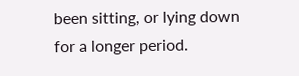been sitting, or lying down for a longer period.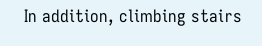In addition, climbing stairs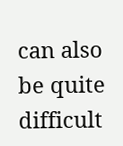can also be quite difficult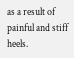as a result of painful and stiff heels.